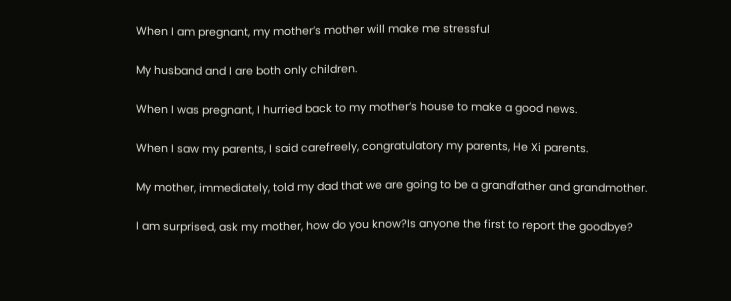When I am pregnant, my mother’s mother will make me stressful

My husband and I are both only children.

When I was pregnant, I hurried back to my mother’s house to make a good news.

When I saw my parents, I said carefreely, congratulatory my parents, He Xi parents.

My mother, immediately, told my dad that we are going to be a grandfather and grandmother.

I am surprised, ask my mother, how do you know?Is anyone the first to report the goodbye?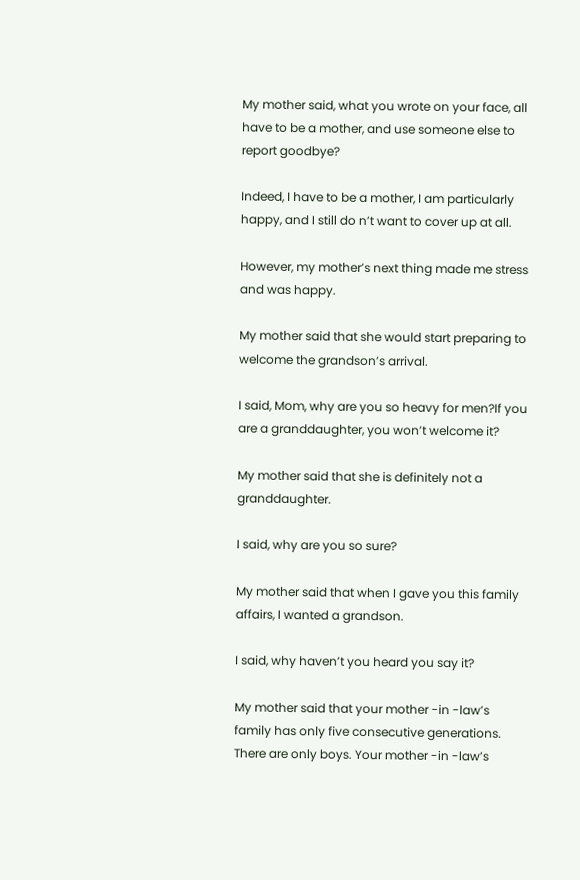My mother said, what you wrote on your face, all have to be a mother, and use someone else to report goodbye?

Indeed, I have to be a mother, I am particularly happy, and I still do n’t want to cover up at all.

However, my mother’s next thing made me stress and was happy.

My mother said that she would start preparing to welcome the grandson’s arrival.

I said, Mom, why are you so heavy for men?If you are a granddaughter, you won’t welcome it?

My mother said that she is definitely not a granddaughter.

I said, why are you so sure?

My mother said that when I gave you this family affairs, I wanted a grandson.

I said, why haven’t you heard you say it?

My mother said that your mother -in -law’s family has only five consecutive generations. There are only boys. Your mother -in -law’s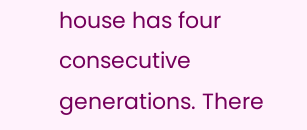house has four consecutive generations. There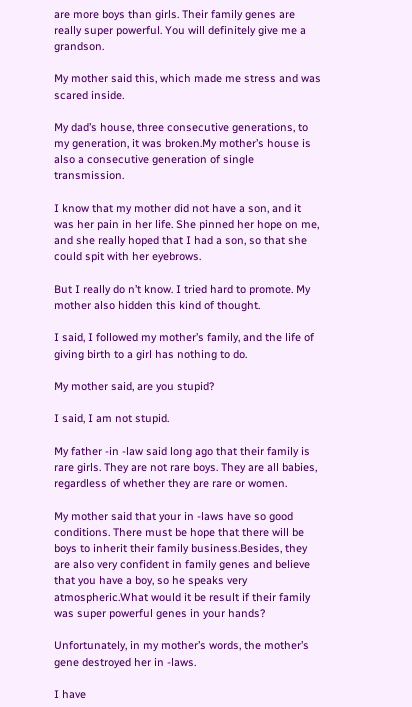are more boys than girls. Their family genes are really super powerful. You will definitely give me a grandson.

My mother said this, which made me stress and was scared inside.

My dad’s house, three consecutive generations, to my generation, it was broken.My mother’s house is also a consecutive generation of single transmission.

I know that my mother did not have a son, and it was her pain in her life. She pinned her hope on me, and she really hoped that I had a son, so that she could spit with her eyebrows.

But I really do n’t know. I tried hard to promote. My mother also hidden this kind of thought.

I said, I followed my mother’s family, and the life of giving birth to a girl has nothing to do.

My mother said, are you stupid?

I said, I am not stupid.

My father -in -law said long ago that their family is rare girls. They are not rare boys. They are all babies, regardless of whether they are rare or women.

My mother said that your in -laws have so good conditions. There must be hope that there will be boys to inherit their family business.Besides, they are also very confident in family genes and believe that you have a boy, so he speaks very atmospheric.What would it be result if their family was super powerful genes in your hands?

Unfortunately, in my mother’s words, the mother’s gene destroyed her in -laws.

I have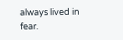always lived in fear.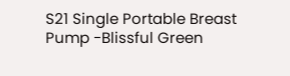S21 Single Portable Breast Pump -Blissful Green